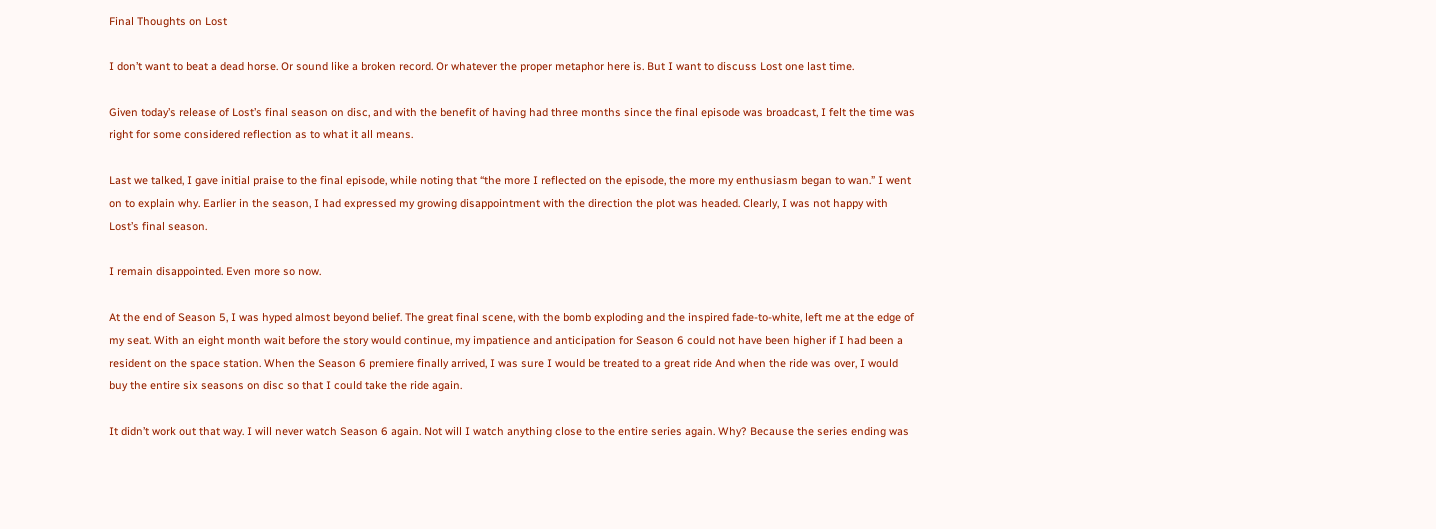Final Thoughts on Lost

I don’t want to beat a dead horse. Or sound like a broken record. Or whatever the proper metaphor here is. But I want to discuss Lost one last time.

Given today’s release of Lost’s final season on disc, and with the benefit of having had three months since the final episode was broadcast, I felt the time was right for some considered reflection as to what it all means.

Last we talked, I gave initial praise to the final episode, while noting that “the more I reflected on the episode, the more my enthusiasm began to wan.” I went on to explain why. Earlier in the season, I had expressed my growing disappointment with the direction the plot was headed. Clearly, I was not happy with Lost’s final season.

I remain disappointed. Even more so now.

At the end of Season 5, I was hyped almost beyond belief. The great final scene, with the bomb exploding and the inspired fade-to-white, left me at the edge of my seat. With an eight month wait before the story would continue, my impatience and anticipation for Season 6 could not have been higher if I had been a resident on the space station. When the Season 6 premiere finally arrived, I was sure I would be treated to a great ride And when the ride was over, I would buy the entire six seasons on disc so that I could take the ride again.

It didn’t work out that way. I will never watch Season 6 again. Not will I watch anything close to the entire series again. Why? Because the series ending was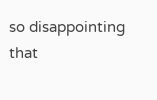so disappointing that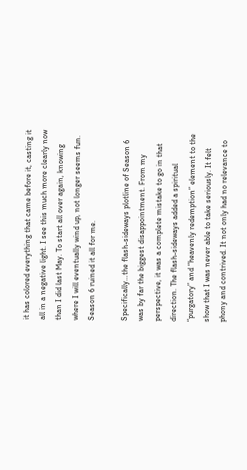it has colored everything that came before it, casting it all in a negative light. I see this much more clearly now than I did last May. To start all over again, knowing where I will eventually wind up, not longer seems fun. Season 6 ruined it all for me.

Specifically…the flash-sideways plotline of Season 6 was by far the biggest disappointment. From my perspective, it was a complete mistake to go in that direction. The flash-sideways added a spiritual “purgatory” and “heavenly redemption” element to the show that I was never able to take seriously. It felt phony and contrived. It not only had no relevance to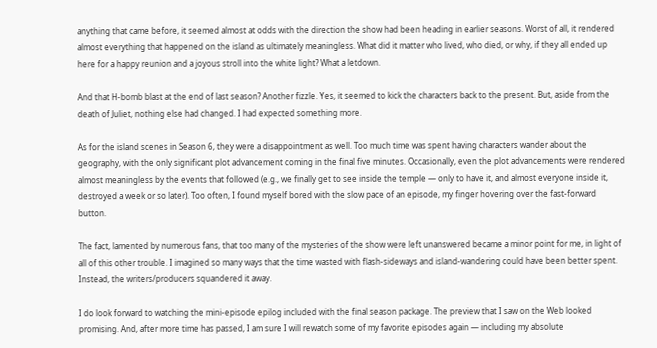anything that came before, it seemed almost at odds with the direction the show had been heading in earlier seasons. Worst of all, it rendered almost everything that happened on the island as ultimately meaningless. What did it matter who lived, who died, or why, if they all ended up here for a happy reunion and a joyous stroll into the white light? What a letdown.

And that H-bomb blast at the end of last season? Another fizzle. Yes, it seemed to kick the characters back to the present. But, aside from the death of Juliet, nothing else had changed. I had expected something more.

As for the island scenes in Season 6, they were a disappointment as well. Too much time was spent having characters wander about the geography, with the only significant plot advancement coming in the final five minutes. Occasionally, even the plot advancements were rendered almost meaningless by the events that followed (e.g., we finally get to see inside the temple — only to have it, and almost everyone inside it, destroyed a week or so later). Too often, I found myself bored with the slow pace of an episode, my finger hovering over the fast-forward button.

The fact, lamented by numerous fans, that too many of the mysteries of the show were left unanswered became a minor point for me, in light of all of this other trouble. I imagined so many ways that the time wasted with flash-sideways and island-wandering could have been better spent. Instead, the writers/producers squandered it away.

I do look forward to watching the mini-episode epilog included with the final season package. The preview that I saw on the Web looked promising. And, after more time has passed, I am sure I will rewatch some of my favorite episodes again — including my absolute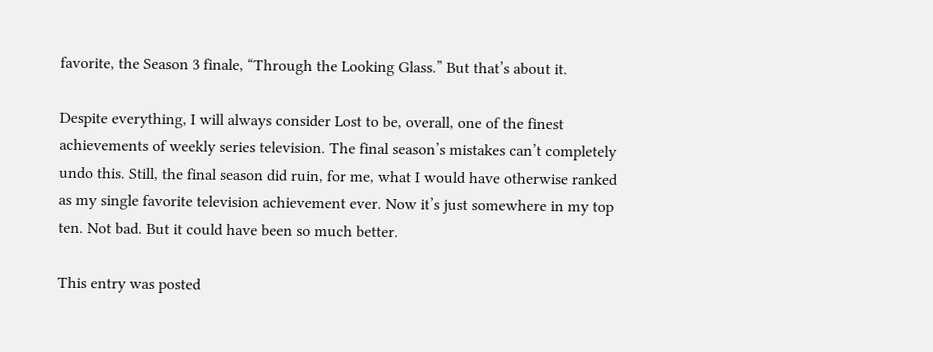favorite, the Season 3 finale, “Through the Looking Glass.” But that’s about it.

Despite everything, I will always consider Lost to be, overall, one of the finest achievements of weekly series television. The final season’s mistakes can’t completely undo this. Still, the final season did ruin, for me, what I would have otherwise ranked as my single favorite television achievement ever. Now it’s just somewhere in my top ten. Not bad. But it could have been so much better.

This entry was posted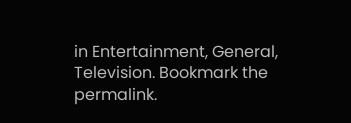in Entertainment, General, Television. Bookmark the permalink.